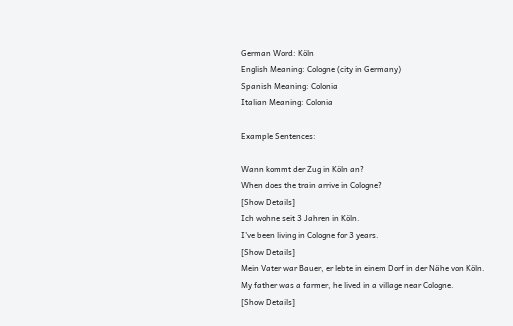German Word: Köln
English Meaning: Cologne (city in Germany)
Spanish Meaning: Colonia
Italian Meaning: Colonia

Example Sentences:

Wann kommt der Zug in Köln an?
When does the train arrive in Cologne?
[Show Details]
Ich wohne seit 3 Jahren in Köln.
I've been living in Cologne for 3 years.
[Show Details]
Mein Vater war Bauer, er lebte in einem Dorf in der Nähe von Köln.
My father was a farmer, he lived in a village near Cologne.
[Show Details]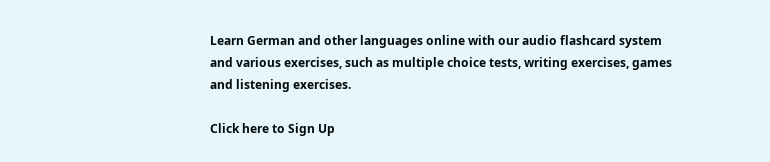Learn German and other languages online with our audio flashcard system and various exercises, such as multiple choice tests, writing exercises, games and listening exercises.

Click here to Sign Up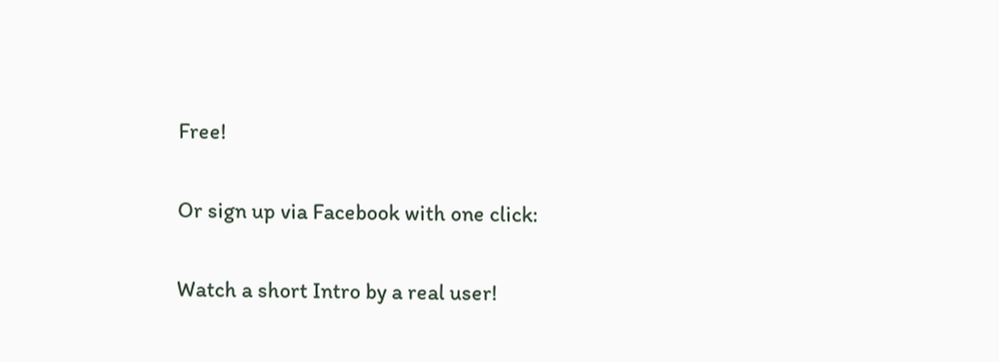Free!

Or sign up via Facebook with one click:

Watch a short Intro by a real user!